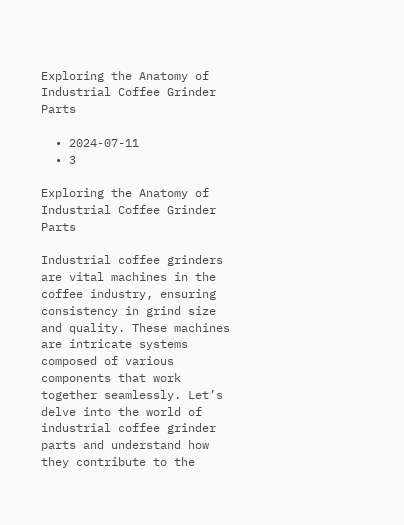Exploring the Anatomy of Industrial Coffee Grinder Parts

  • 2024-07-11
  • 3

Exploring the Anatomy of Industrial Coffee Grinder Parts

Industrial coffee grinders are vital machines in the coffee industry, ensuring consistency in grind size and quality. These machines are intricate systems composed of various components that work together seamlessly. Let’s delve into the world of industrial coffee grinder parts and understand how they contribute to the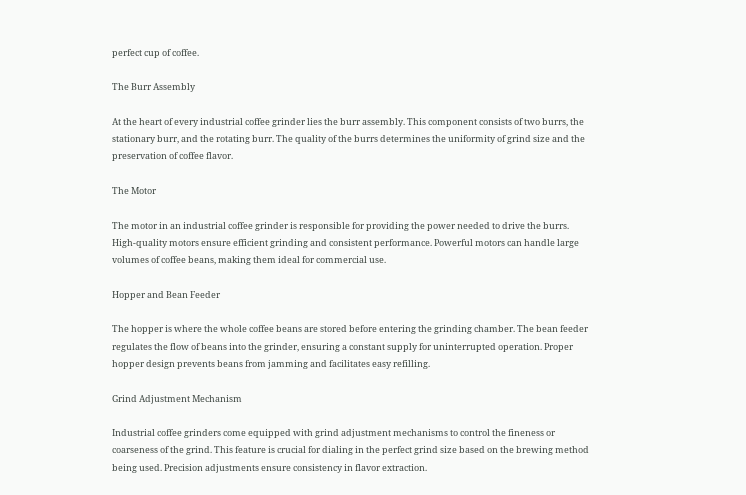perfect cup of coffee.

The Burr Assembly

At the heart of every industrial coffee grinder lies the burr assembly. This component consists of two burrs, the stationary burr, and the rotating burr. The quality of the burrs determines the uniformity of grind size and the preservation of coffee flavor.

The Motor

The motor in an industrial coffee grinder is responsible for providing the power needed to drive the burrs. High-quality motors ensure efficient grinding and consistent performance. Powerful motors can handle large volumes of coffee beans, making them ideal for commercial use.

Hopper and Bean Feeder

The hopper is where the whole coffee beans are stored before entering the grinding chamber. The bean feeder regulates the flow of beans into the grinder, ensuring a constant supply for uninterrupted operation. Proper hopper design prevents beans from jamming and facilitates easy refilling.

Grind Adjustment Mechanism

Industrial coffee grinders come equipped with grind adjustment mechanisms to control the fineness or coarseness of the grind. This feature is crucial for dialing in the perfect grind size based on the brewing method being used. Precision adjustments ensure consistency in flavor extraction.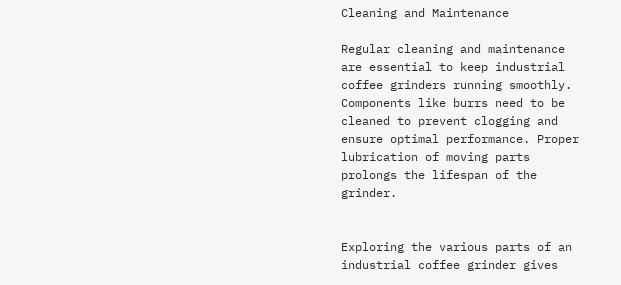Cleaning and Maintenance

Regular cleaning and maintenance are essential to keep industrial coffee grinders running smoothly. Components like burrs need to be cleaned to prevent clogging and ensure optimal performance. Proper lubrication of moving parts prolongs the lifespan of the grinder.


Exploring the various parts of an industrial coffee grinder gives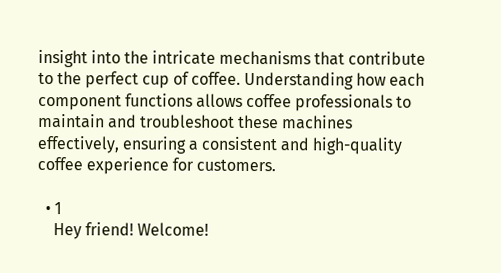insight into the intricate mechanisms that contribute to the perfect cup of coffee. Understanding how each component functions allows coffee professionals to maintain and troubleshoot these machines effectively, ensuring a consistent and high-quality coffee experience for customers.

  • 1
    Hey friend! Welcome!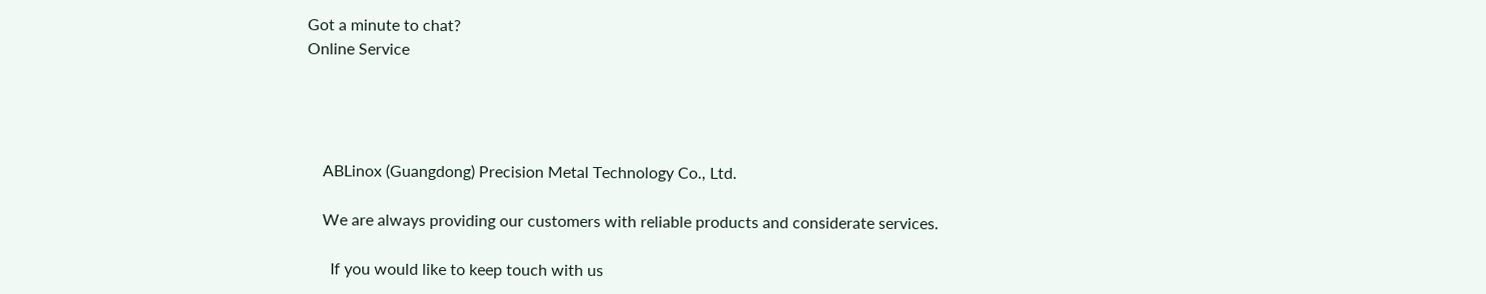Got a minute to chat?
Online Service




    ABLinox (Guangdong) Precision Metal Technology Co., Ltd.

    We are always providing our customers with reliable products and considerate services.

      If you would like to keep touch with us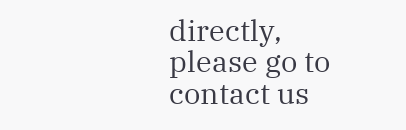directly, please go to contact us